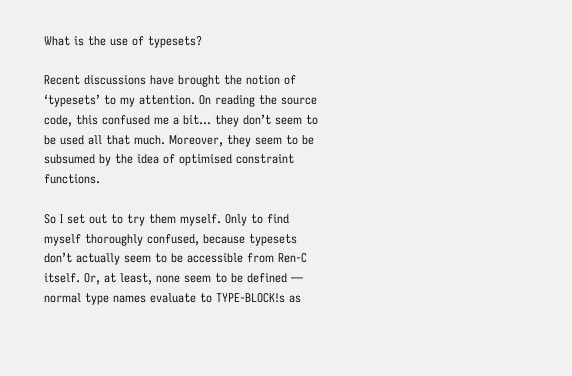What is the use of typesets?

Recent discussions have brought the notion of ‘typesets’ to my attention. On reading the source code, this confused me a bit… they don’t seem to be used all that much. Moreover, they seem to be subsumed by the idea of optimised constraint functions.

So I set out to try them myself. Only to find myself thoroughly confused, because typesets don’t actually seem to be accessible from Ren-C itself. Or, at least, none seem to be defined — normal type names evaluate to TYPE-BLOCK!s as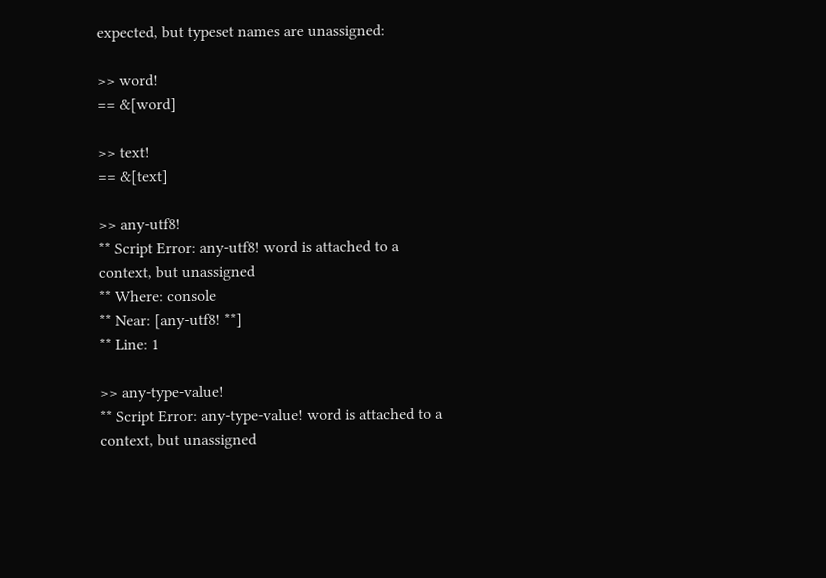expected, but typeset names are unassigned:

>> word!
== &[word]

>> text!
== &[text]

>> any-utf8!
** Script Error: any-utf8! word is attached to a context, but unassigned
** Where: console
** Near: [any-utf8! **]
** Line: 1

>> any-type-value!
** Script Error: any-type-value! word is attached to a context, but unassigned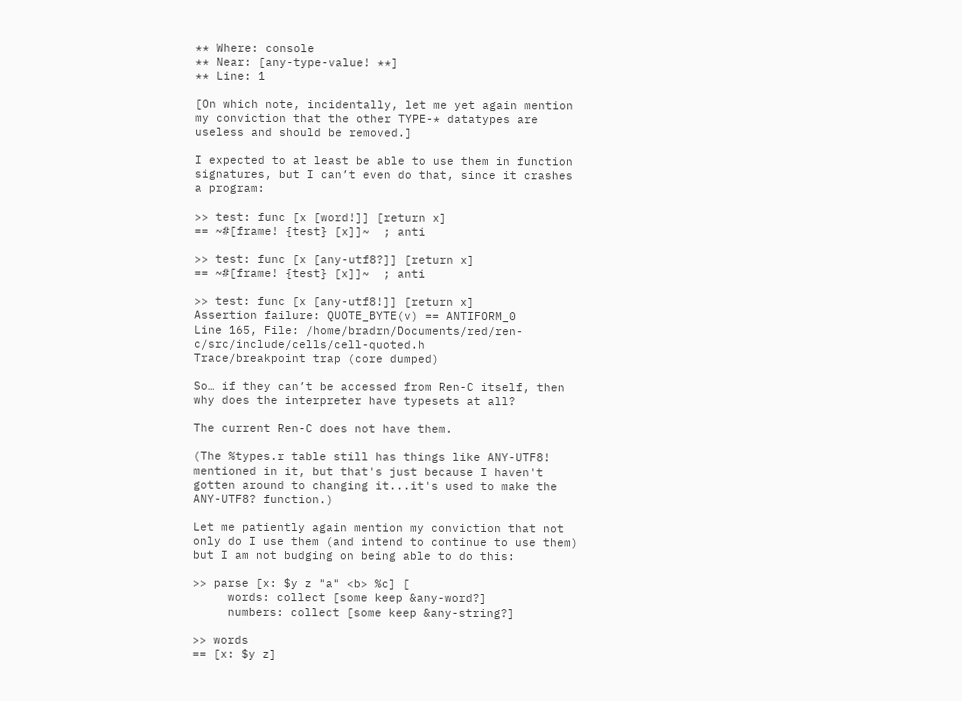** Where: console
** Near: [any-type-value! **]
** Line: 1

[On which note, incidentally, let me yet again mention my conviction that the other TYPE-* datatypes are useless and should be removed.]

I expected to at least be able to use them in function signatures, but I can’t even do that, since it crashes a program:

>> test: func [x [word!]] [return x]
== ~#[frame! {test} [x]]~  ; anti

>> test: func [x [any-utf8?]] [return x]
== ~#[frame! {test} [x]]~  ; anti

>> test: func [x [any-utf8!]] [return x]
Assertion failure: QUOTE_BYTE(v) == ANTIFORM_0
Line 165, File: /home/bradrn/Documents/red/ren-c/src/include/cells/cell-quoted.h
Trace/breakpoint trap (core dumped)

So… if they can’t be accessed from Ren-C itself, then why does the interpreter have typesets at all?

The current Ren-C does not have them.

(The %types.r table still has things like ANY-UTF8! mentioned in it, but that's just because I haven't gotten around to changing it...it's used to make the ANY-UTF8? function.)

Let me patiently again mention my conviction that not only do I use them (and intend to continue to use them) but I am not budging on being able to do this:

>> parse [x: $y z "a" <b> %c] [
     words: collect [some keep &any-word?]
     numbers: collect [some keep &any-string?]

>> words
== [x: $y z]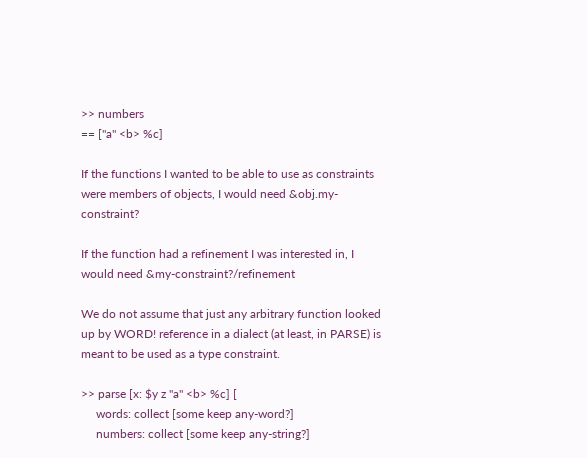>> numbers
== ["a" <b> %c]

If the functions I wanted to be able to use as constraints were members of objects, I would need &obj.my-constraint?

If the function had a refinement I was interested in, I would need &my-constraint?/refinement

We do not assume that just any arbitrary function looked up by WORD! reference in a dialect (at least, in PARSE) is meant to be used as a type constraint.

>> parse [x: $y z "a" <b> %c] [
     words: collect [some keep any-word?]
     numbers: collect [some keep any-string?]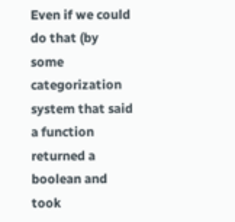Even if we could do that (by some categorization system that said a function returned a boolean and took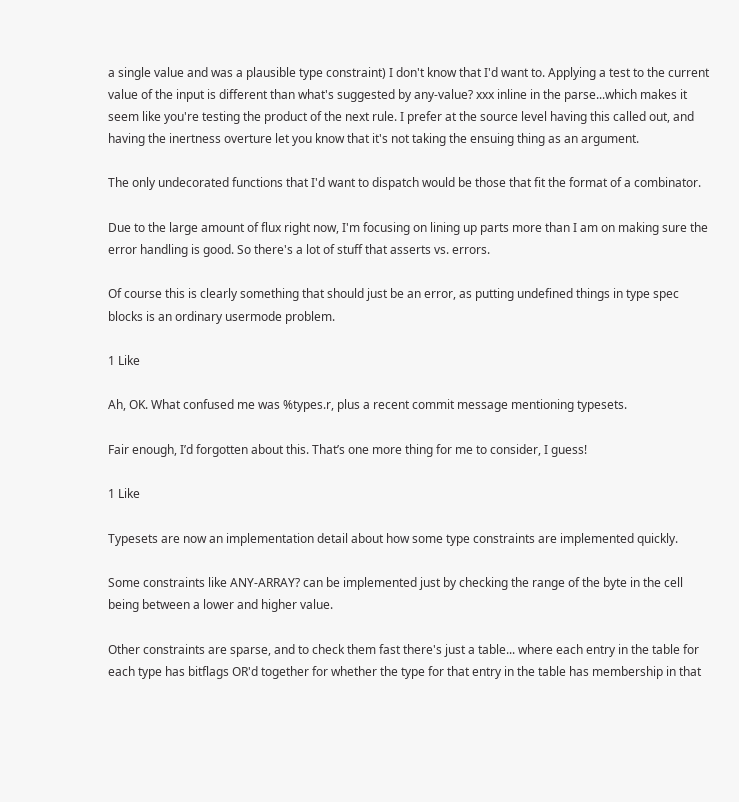a single value and was a plausible type constraint) I don't know that I'd want to. Applying a test to the current value of the input is different than what's suggested by any-value? xxx inline in the parse...which makes it seem like you're testing the product of the next rule. I prefer at the source level having this called out, and having the inertness overture let you know that it's not taking the ensuing thing as an argument.

The only undecorated functions that I'd want to dispatch would be those that fit the format of a combinator.

Due to the large amount of flux right now, I'm focusing on lining up parts more than I am on making sure the error handling is good. So there's a lot of stuff that asserts vs. errors.

Of course this is clearly something that should just be an error, as putting undefined things in type spec blocks is an ordinary usermode problem.

1 Like

Ah, OK. What confused me was %types.r, plus a recent commit message mentioning typesets.

Fair enough, I’d forgotten about this. That’s one more thing for me to consider, I guess!

1 Like

Typesets are now an implementation detail about how some type constraints are implemented quickly.

Some constraints like ANY-ARRAY? can be implemented just by checking the range of the byte in the cell being between a lower and higher value.

Other constraints are sparse, and to check them fast there's just a table... where each entry in the table for each type has bitflags OR'd together for whether the type for that entry in the table has membership in that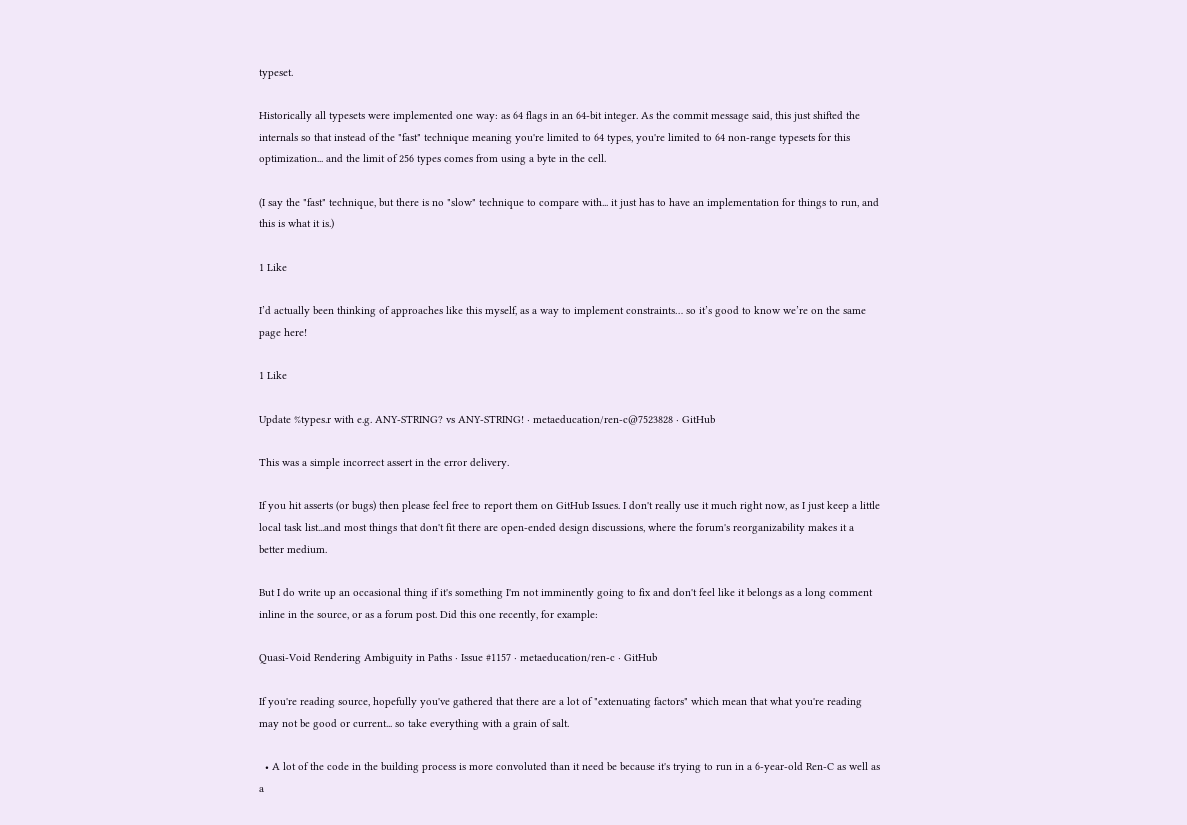typeset.

Historically all typesets were implemented one way: as 64 flags in an 64-bit integer. As the commit message said, this just shifted the internals so that instead of the "fast" technique meaning you're limited to 64 types, you're limited to 64 non-range typesets for this optimization... and the limit of 256 types comes from using a byte in the cell.

(I say the "fast" technique, but there is no "slow" technique to compare with... it just has to have an implementation for things to run, and this is what it is.)

1 Like

I’d actually been thinking of approaches like this myself, as a way to implement constraints… so it’s good to know we’re on the same page here!

1 Like

Update %types.r with e.g. ANY-STRING? vs ANY-STRING! · metaeducation/ren-c@7523828 · GitHub

This was a simple incorrect assert in the error delivery.

If you hit asserts (or bugs) then please feel free to report them on GitHub Issues. I don't really use it much right now, as I just keep a little local task list...and most things that don't fit there are open-ended design discussions, where the forum's reorganizability makes it a better medium.

But I do write up an occasional thing if it's something I'm not imminently going to fix and don't feel like it belongs as a long comment inline in the source, or as a forum post. Did this one recently, for example:

Quasi-Void Rendering Ambiguity in Paths · Issue #1157 · metaeducation/ren-c · GitHub

If you're reading source, hopefully you've gathered that there are a lot of "extenuating factors" which mean that what you're reading may not be good or current... so take everything with a grain of salt.

  • A lot of the code in the building process is more convoluted than it need be because it's trying to run in a 6-year-old Ren-C as well as a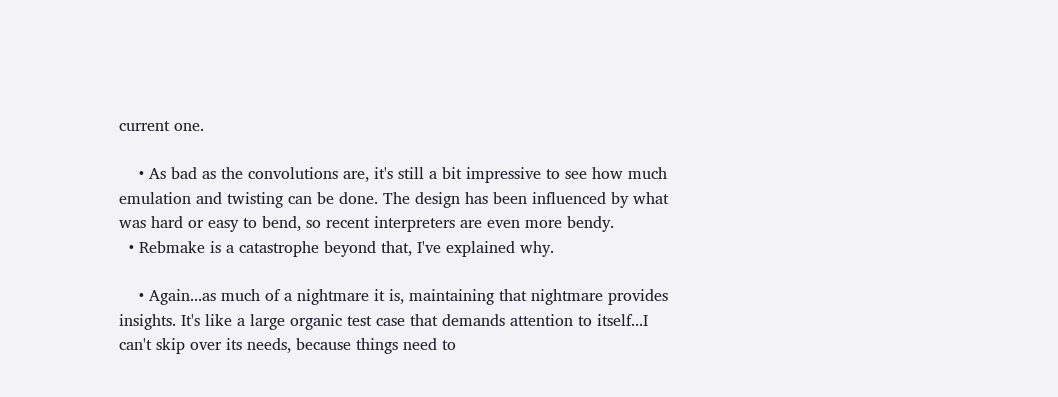current one.

    • As bad as the convolutions are, it's still a bit impressive to see how much emulation and twisting can be done. The design has been influenced by what was hard or easy to bend, so recent interpreters are even more bendy.
  • Rebmake is a catastrophe beyond that, I've explained why.

    • Again...as much of a nightmare it is, maintaining that nightmare provides insights. It's like a large organic test case that demands attention to itself...I can't skip over its needs, because things need to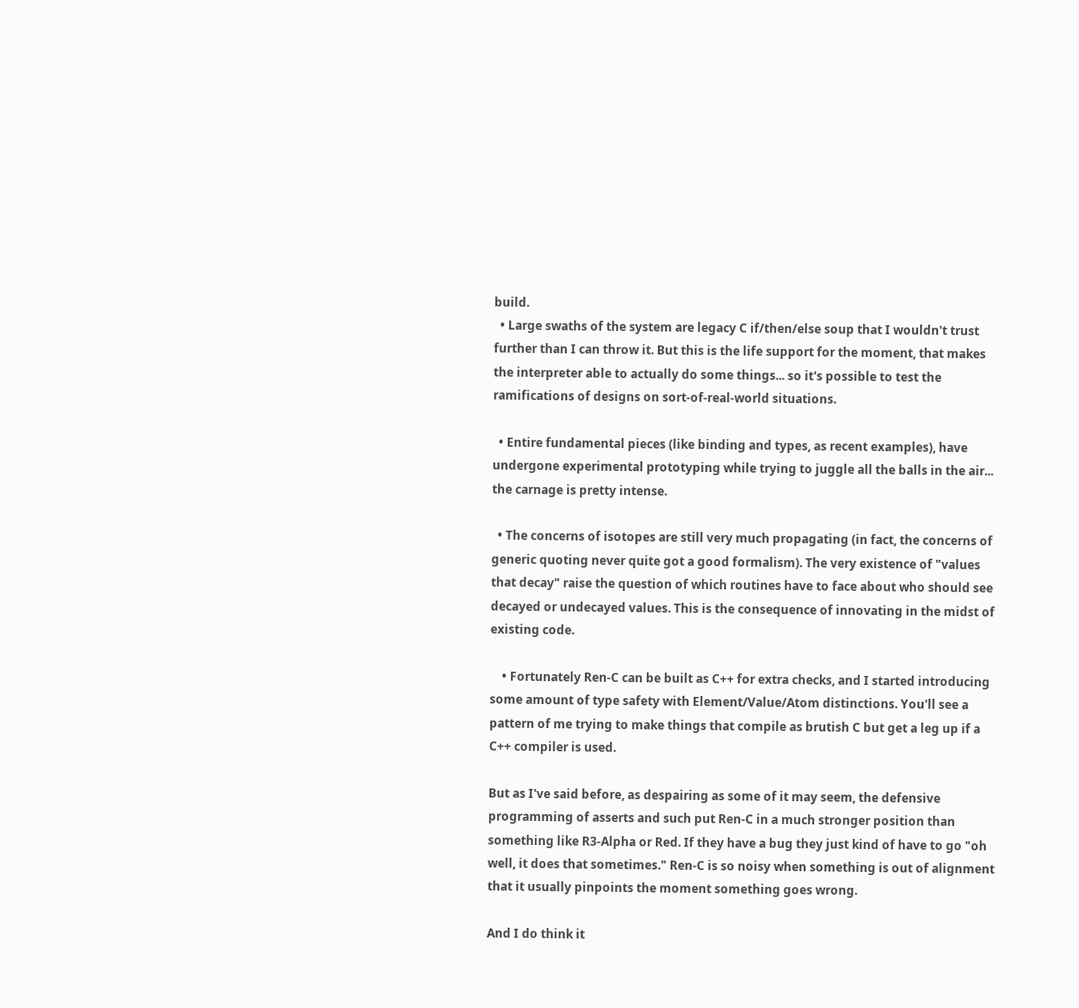build.
  • Large swaths of the system are legacy C if/then/else soup that I wouldn't trust further than I can throw it. But this is the life support for the moment, that makes the interpreter able to actually do some things... so it's possible to test the ramifications of designs on sort-of-real-world situations.

  • Entire fundamental pieces (like binding and types, as recent examples), have undergone experimental prototyping while trying to juggle all the balls in the air... the carnage is pretty intense.

  • The concerns of isotopes are still very much propagating (in fact, the concerns of generic quoting never quite got a good formalism). The very existence of "values that decay" raise the question of which routines have to face about who should see decayed or undecayed values. This is the consequence of innovating in the midst of existing code.

    • Fortunately Ren-C can be built as C++ for extra checks, and I started introducing some amount of type safety with Element/Value/Atom distinctions. You'll see a pattern of me trying to make things that compile as brutish C but get a leg up if a C++ compiler is used.

But as I've said before, as despairing as some of it may seem, the defensive programming of asserts and such put Ren-C in a much stronger position than something like R3-Alpha or Red. If they have a bug they just kind of have to go "oh well, it does that sometimes." Ren-C is so noisy when something is out of alignment that it usually pinpoints the moment something goes wrong.

And I do think it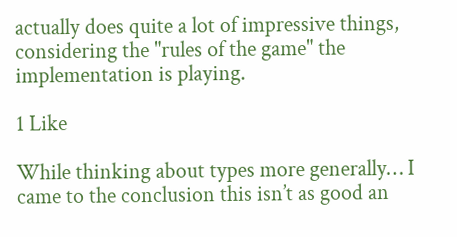actually does quite a lot of impressive things, considering the "rules of the game" the implementation is playing.

1 Like

While thinking about types more generally… I came to the conclusion this isn’t as good an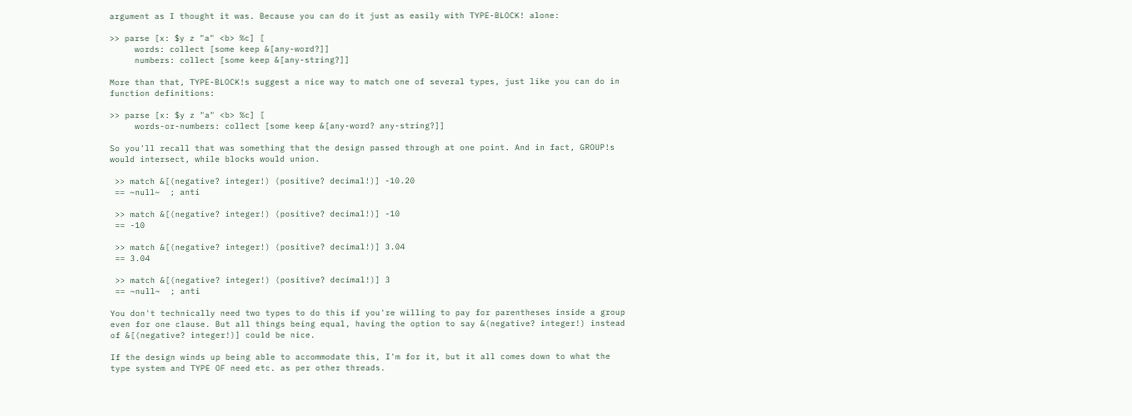argument as I thought it was. Because you can do it just as easily with TYPE-BLOCK! alone:

>> parse [x: $y z "a" <b> %c] [
     words: collect [some keep &[any-word?]]
     numbers: collect [some keep &[any-string?]]

More than that, TYPE-BLOCK!s suggest a nice way to match one of several types, just like you can do in function definitions:

>> parse [x: $y z "a" <b> %c] [
     words-or-numbers: collect [some keep &[any-word? any-string?]]

So you'll recall that was something that the design passed through at one point. And in fact, GROUP!s would intersect, while blocks would union.

 >> match &[(negative? integer!) (positive? decimal!)] -10.20
 == ~null~  ; anti

 >> match &[(negative? integer!) (positive? decimal!)] -10
 == -10

 >> match &[(negative? integer!) (positive? decimal!)] 3.04
 == 3.04

 >> match &[(negative? integer!) (positive? decimal!)] 3
 == ~null~  ; anti

You don't technically need two types to do this if you're willing to pay for parentheses inside a group even for one clause. But all things being equal, having the option to say &(negative? integer!) instead of &[(negative? integer!)] could be nice.

If the design winds up being able to accommodate this, I'm for it, but it all comes down to what the type system and TYPE OF need etc. as per other threads.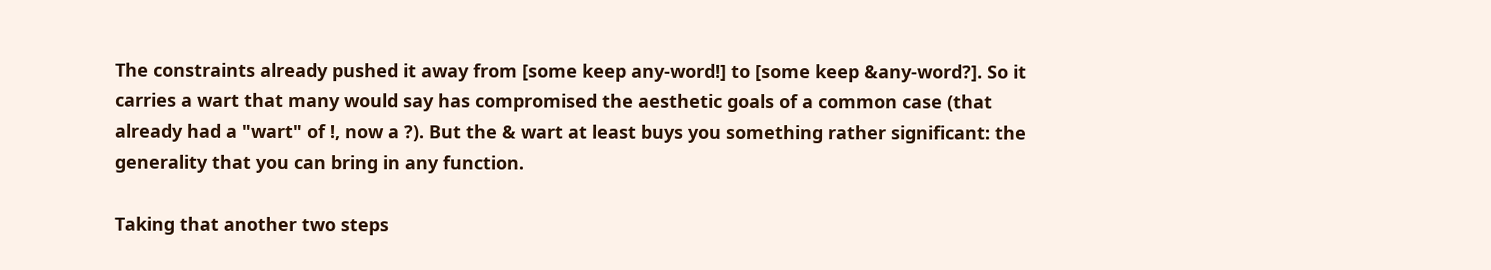The constraints already pushed it away from [some keep any-word!] to [some keep &any-word?]. So it carries a wart that many would say has compromised the aesthetic goals of a common case (that already had a "wart" of !, now a ?). But the & wart at least buys you something rather significant: the generality that you can bring in any function.

Taking that another two steps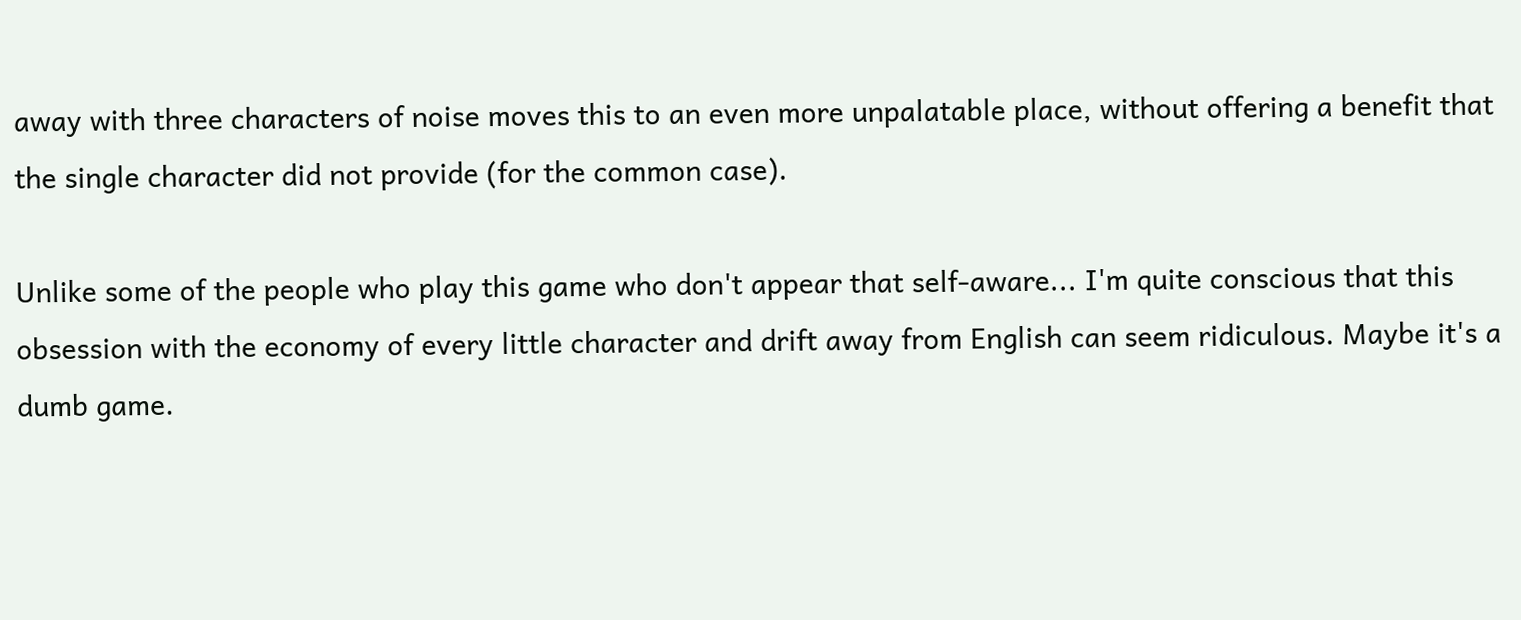away with three characters of noise moves this to an even more unpalatable place, without offering a benefit that the single character did not provide (for the common case).

Unlike some of the people who play this game who don't appear that self-aware... I'm quite conscious that this obsession with the economy of every little character and drift away from English can seem ridiculous. Maybe it's a dumb game.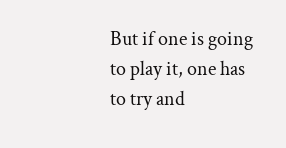But if one is going to play it, one has to try and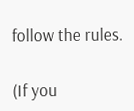follow the rules.

(If you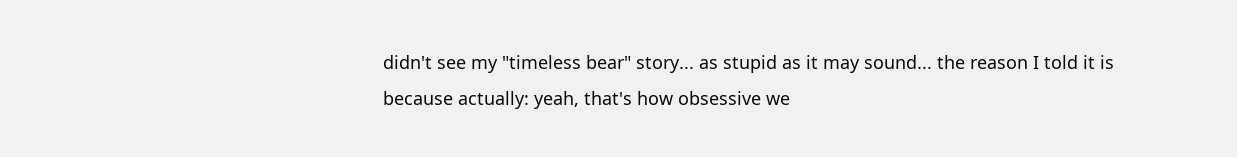didn't see my "timeless bear" story... as stupid as it may sound... the reason I told it is because actually: yeah, that's how obsessive we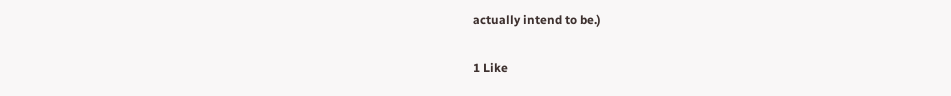actually intend to be.)

1 Like